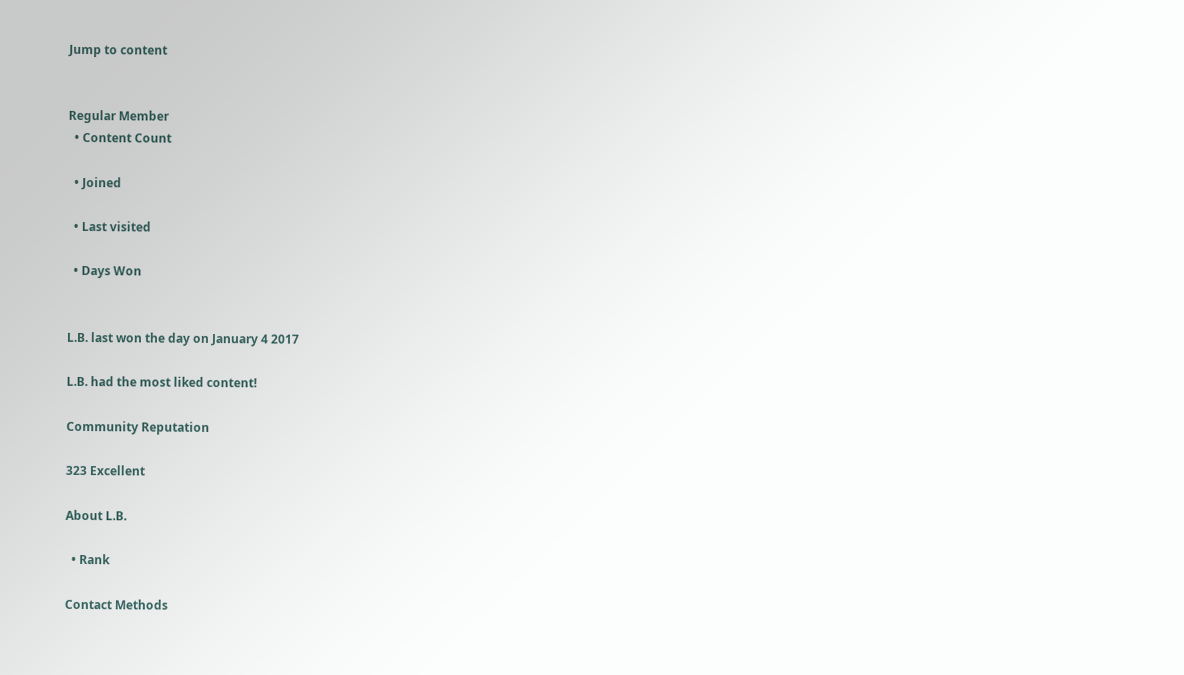Jump to content


Regular Member
  • Content Count

  • Joined

  • Last visited

  • Days Won


L.B. last won the day on January 4 2017

L.B. had the most liked content!

Community Reputation

323 Excellent

About L.B.

  • Rank

Contact Methods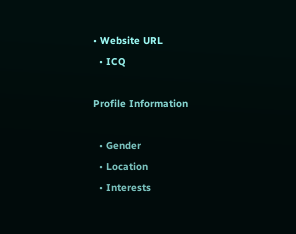• Website URL
  • ICQ

Profile Information

  • Gender
  • Location
  • Interests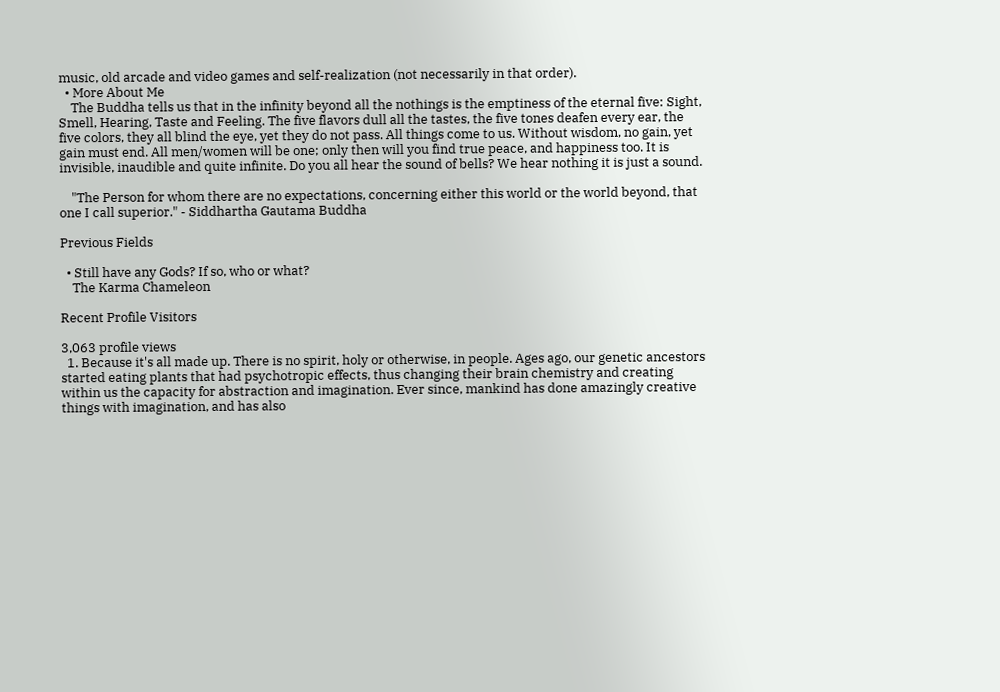music, old arcade and video games and self-realization (not necessarily in that order).
  • More About Me
    The Buddha tells us that in the infinity beyond all the nothings is the emptiness of the eternal five: Sight, Smell, Hearing, Taste and Feeling. The five flavors dull all the tastes, the five tones deafen every ear, the five colors, they all blind the eye, yet they do not pass. All things come to us. Without wisdom, no gain, yet gain must end. All men/women will be one; only then will you find true peace, and happiness too. It is invisible, inaudible and quite infinite. Do you all hear the sound of bells? We hear nothing it is just a sound.

    "The Person for whom there are no expectations, concerning either this world or the world beyond, that one I call superior." - Siddhartha Gautama Buddha

Previous Fields

  • Still have any Gods? If so, who or what?
    The Karma Chameleon

Recent Profile Visitors

3,063 profile views
  1. Because it's all made up. There is no spirit, holy or otherwise, in people. Ages ago, our genetic ancestors started eating plants that had psychotropic effects, thus changing their brain chemistry and creating within us the capacity for abstraction and imagination. Ever since, mankind has done amazingly creative things with imagination, and has also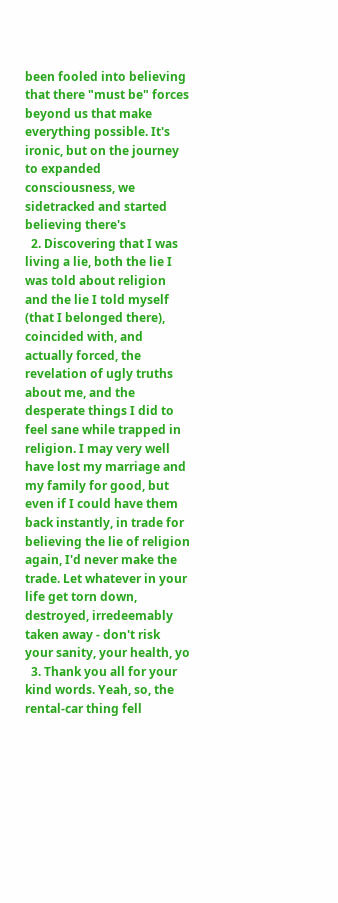been fooled into believing that there "must be" forces beyond us that make everything possible. It's ironic, but on the journey to expanded consciousness, we sidetracked and started believing there's
  2. Discovering that I was living a lie, both the lie I was told about religion and the lie I told myself (that I belonged there), coincided with, and actually forced, the revelation of ugly truths about me, and the desperate things I did to feel sane while trapped in religion. I may very well have lost my marriage and my family for good, but even if I could have them back instantly, in trade for believing the lie of religion again, I'd never make the trade. Let whatever in your life get torn down, destroyed, irredeemably taken away - don't risk your sanity, your health, yo
  3. Thank you all for your kind words. Yeah, so, the rental-car thing fell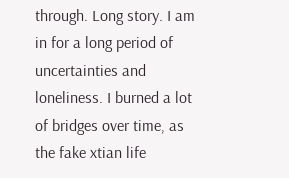through. Long story. I am in for a long period of uncertainties and loneliness. I burned a lot of bridges over time, as the fake xtian life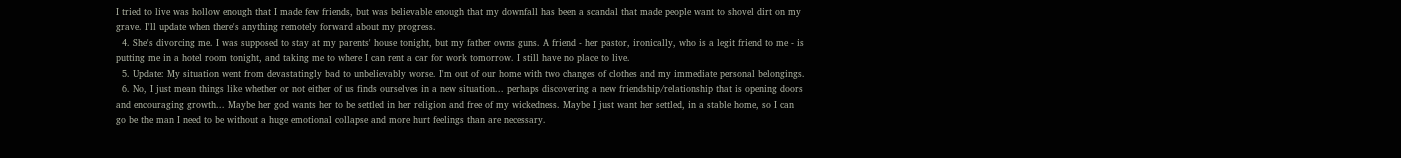I tried to live was hollow enough that I made few friends, but was believable enough that my downfall has been a scandal that made people want to shovel dirt on my grave. I'll update when there's anything remotely forward about my progress.
  4. She's divorcing me. I was supposed to stay at my parents' house tonight, but my father owns guns. A friend - her pastor, ironically, who is a legit friend to me - is putting me in a hotel room tonight, and taking me to where I can rent a car for work tomorrow. I still have no place to live.
  5. Update: My situation went from devastatingly bad to unbelievably worse. I'm out of our home with two changes of clothes and my immediate personal belongings.
  6. No, I just mean things like whether or not either of us finds ourselves in a new situation... perhaps discovering a new friendship/relationship that is opening doors and encouraging growth... Maybe her god wants her to be settled in her religion and free of my wickedness. Maybe I just want her settled, in a stable home, so I can go be the man I need to be without a huge emotional collapse and more hurt feelings than are necessary.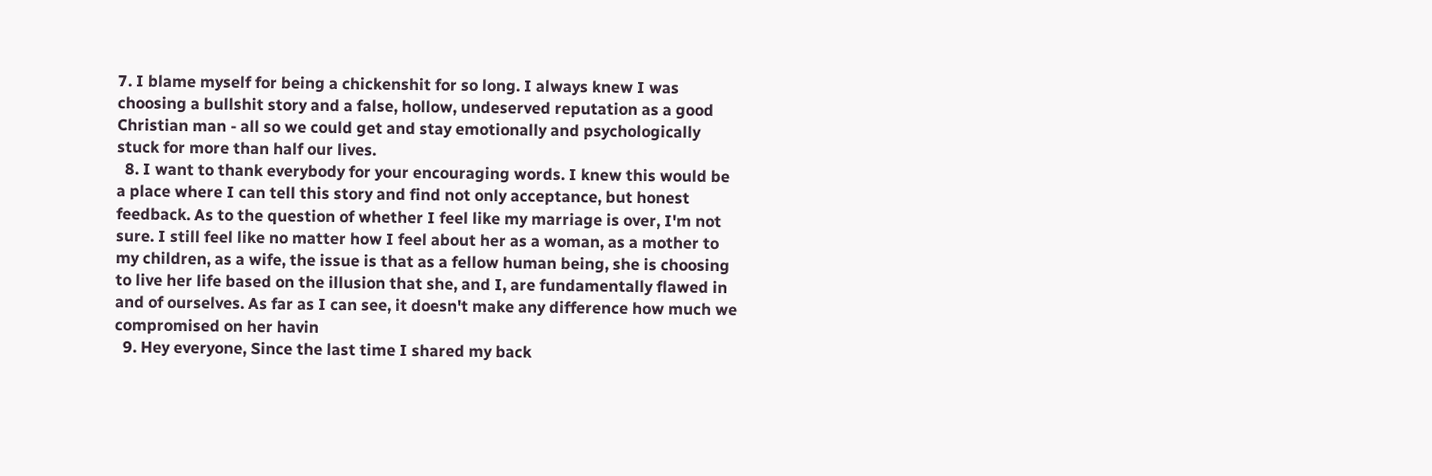7. I blame myself for being a chickenshit for so long. I always knew I was choosing a bullshit story and a false, hollow, undeserved reputation as a good Christian man - all so we could get and stay emotionally and psychologically stuck for more than half our lives.
  8. I want to thank everybody for your encouraging words. I knew this would be a place where I can tell this story and find not only acceptance, but honest feedback. As to the question of whether I feel like my marriage is over, I'm not sure. I still feel like no matter how I feel about her as a woman, as a mother to my children, as a wife, the issue is that as a fellow human being, she is choosing to live her life based on the illusion that she, and I, are fundamentally flawed in and of ourselves. As far as I can see, it doesn't make any difference how much we compromised on her havin
  9. Hey everyone, Since the last time I shared my back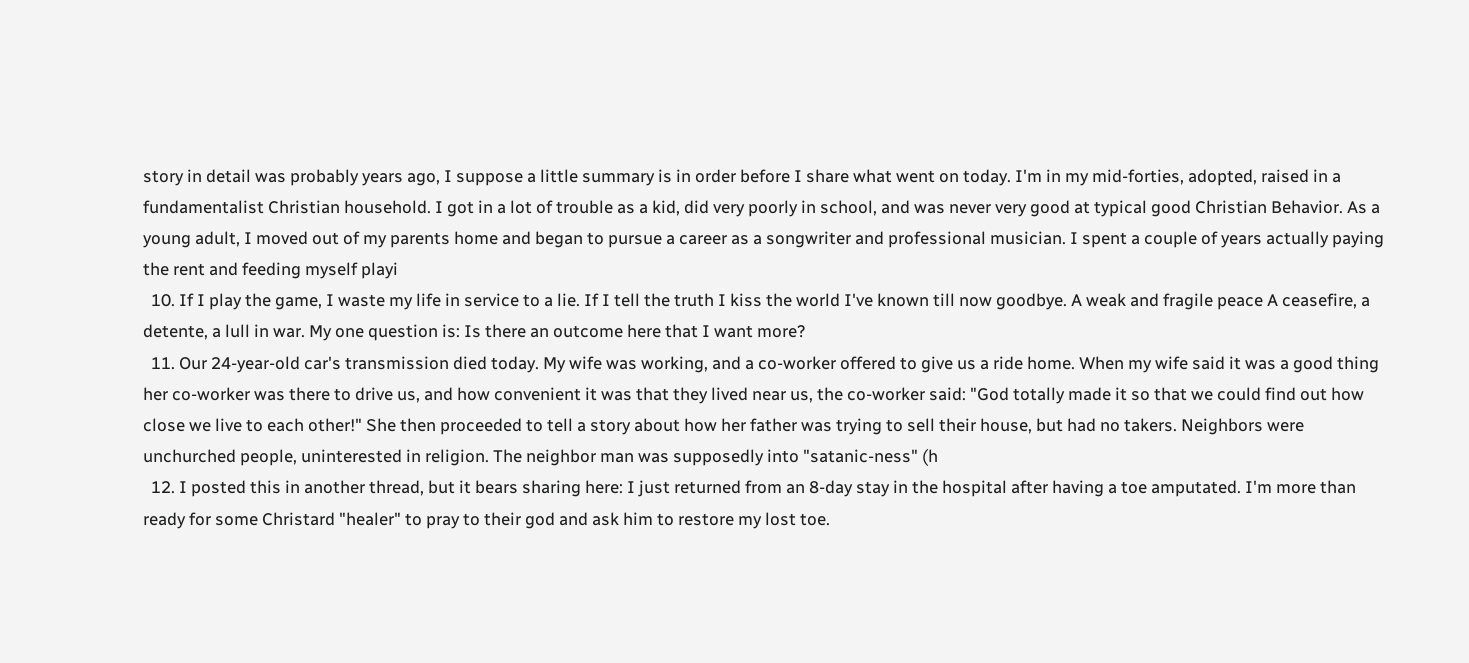story in detail was probably years ago, I suppose a little summary is in order before I share what went on today. I'm in my mid-forties, adopted, raised in a fundamentalist Christian household. I got in a lot of trouble as a kid, did very poorly in school, and was never very good at typical good Christian Behavior. As a young adult, I moved out of my parents home and began to pursue a career as a songwriter and professional musician. I spent a couple of years actually paying the rent and feeding myself playi
  10. If I play the game, I waste my life in service to a lie. If I tell the truth I kiss the world I've known till now goodbye. A weak and fragile peace A ceasefire, a detente, a lull in war. My one question is: Is there an outcome here that I want more?
  11. Our 24-year-old car's transmission died today. My wife was working, and a co-worker offered to give us a ride home. When my wife said it was a good thing her co-worker was there to drive us, and how convenient it was that they lived near us, the co-worker said: "God totally made it so that we could find out how close we live to each other!" She then proceeded to tell a story about how her father was trying to sell their house, but had no takers. Neighbors were unchurched people, uninterested in religion. The neighbor man was supposedly into "satanic-ness" (h
  12. I posted this in another thread, but it bears sharing here: I just returned from an 8-day stay in the hospital after having a toe amputated. I'm more than ready for some Christard "healer" to pray to their god and ask him to restore my lost toe.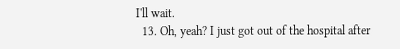I'll wait.
  13. Oh, yeah? I just got out of the hospital after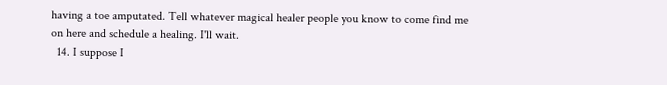having a toe amputated. Tell whatever magical healer people you know to come find me on here and schedule a healing. I'll wait.
  14. I suppose I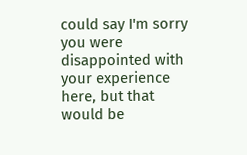could say I'm sorry you were disappointed with your experience here, but that would be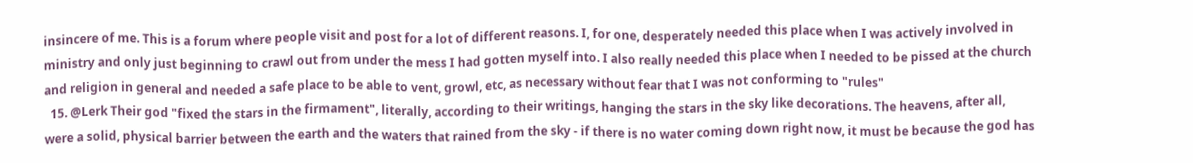insincere of me. This is a forum where people visit and post for a lot of different reasons. I, for one, desperately needed this place when I was actively involved in ministry and only just beginning to crawl out from under the mess I had gotten myself into. I also really needed this place when I needed to be pissed at the church and religion in general and needed a safe place to be able to vent, growl, etc, as necessary without fear that I was not conforming to "rules"
  15. @Lerk Their god "fixed the stars in the firmament", literally, according to their writings, hanging the stars in the sky like decorations. The heavens, after all, were a solid, physical barrier between the earth and the waters that rained from the sky - if there is no water coming down right now, it must be because the god has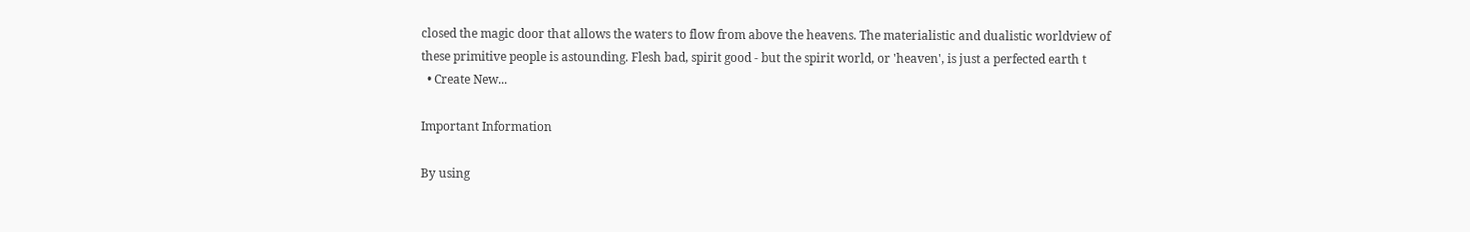closed the magic door that allows the waters to flow from above the heavens. The materialistic and dualistic worldview of these primitive people is astounding. Flesh bad, spirit good - but the spirit world, or 'heaven', is just a perfected earth t
  • Create New...

Important Information

By using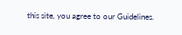this site, you agree to our Guidelines.